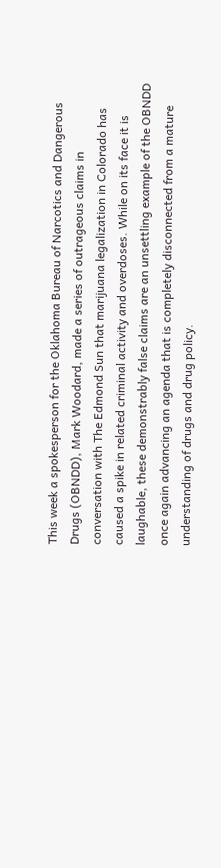This week a spokesperson for the Oklahoma Bureau of Narcotics and Dangerous Drugs (OBNDD), Mark Woodard, made a series of outrageous claims in conversation with The Edmond Sun that marijuana legalization in Colorado has caused a spike in related criminal activity and overdoses. While on its face it is laughable, these demonstrably false claims are an unsettling example of the OBNDD once again advancing an agenda that is completely disconnected from a mature understanding of drugs and drug policy.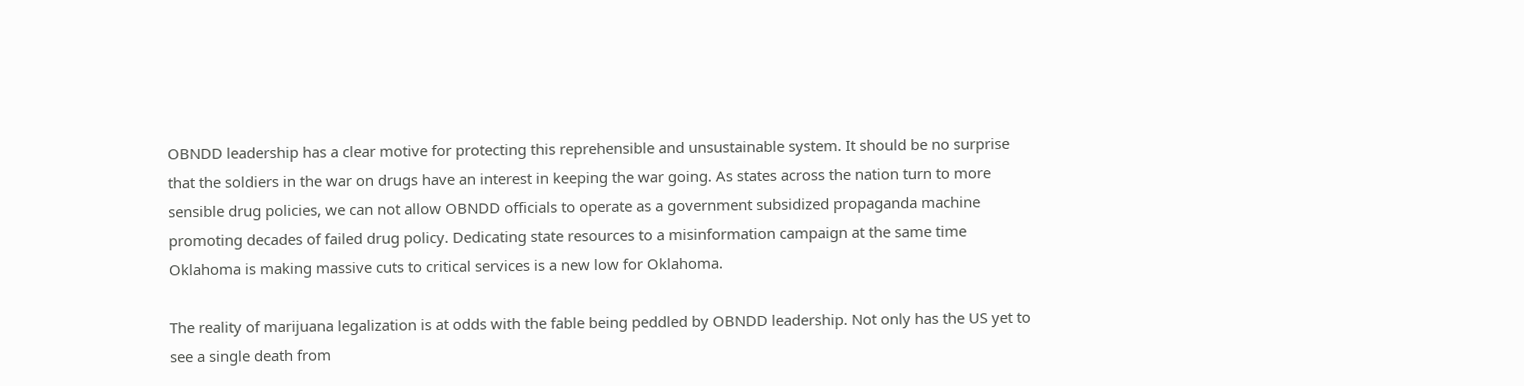OBNDD leadership has a clear motive for protecting this reprehensible and unsustainable system. It should be no surprise that the soldiers in the war on drugs have an interest in keeping the war going. As states across the nation turn to more sensible drug policies, we can not allow OBNDD officials to operate as a government subsidized propaganda machine promoting decades of failed drug policy. Dedicating state resources to a misinformation campaign at the same time Oklahoma is making massive cuts to critical services is a new low for Oklahoma.

The reality of marijuana legalization is at odds with the fable being peddled by OBNDD leadership. Not only has the US yet to see a single death from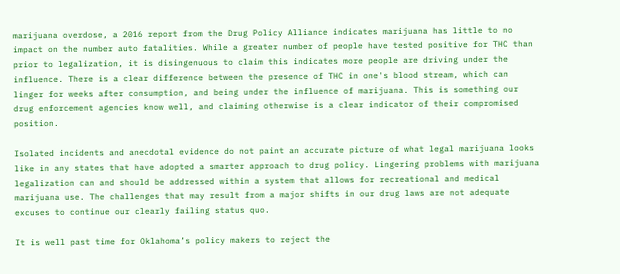marijuana overdose, a 2016 report from the Drug Policy Alliance indicates marijuana has little to no impact on the number auto fatalities. While a greater number of people have tested positive for THC than prior to legalization, it is disingenuous to claim this indicates more people are driving under the influence. There is a clear difference between the presence of THC in one's blood stream, which can linger for weeks after consumption, and being under the influence of marijuana. This is something our drug enforcement agencies know well, and claiming otherwise is a clear indicator of their compromised position.

Isolated incidents and anecdotal evidence do not paint an accurate picture of what legal marijuana looks like in any states that have adopted a smarter approach to drug policy. Lingering problems with marijuana legalization can and should be addressed within a system that allows for recreational and medical marijuana use. The challenges that may result from a major shifts in our drug laws are not adequate excuses to continue our clearly failing status quo.

It is well past time for Oklahoma’s policy makers to reject the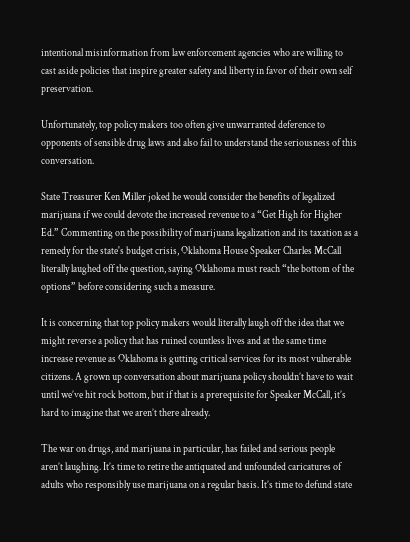intentional misinformation from law enforcement agencies who are willing to cast aside policies that inspire greater safety and liberty in favor of their own self preservation.

Unfortunately, top policy makers too often give unwarranted deference to opponents of sensible drug laws and also fail to understand the seriousness of this conversation.

State Treasurer Ken Miller joked he would consider the benefits of legalized marijuana if we could devote the increased revenue to a “Get High for Higher Ed.” Commenting on the possibility of marijuana legalization and its taxation as a remedy for the state's budget crisis, Oklahoma House Speaker Charles McCall literally laughed off the question, saying Oklahoma must reach “the bottom of the options” before considering such a measure.

It is concerning that top policy makers would literally laugh off the idea that we might reverse a policy that has ruined countless lives and at the same time increase revenue as Oklahoma is gutting critical services for its most vulnerable citizens. A grown up conversation about marijuana policy shouldn’t have to wait until we’ve hit rock bottom, but if that is a prerequisite for Speaker McCall, it’s hard to imagine that we aren’t there already.

The war on drugs, and marijuana in particular, has failed and serious people aren’t laughing. It’s time to retire the antiquated and unfounded caricatures of adults who responsibly use marijuana on a regular basis. It’s time to defund state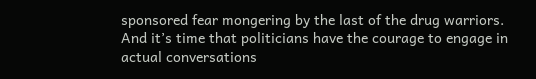sponsored fear mongering by the last of the drug warriors. And it’s time that politicians have the courage to engage in actual conversations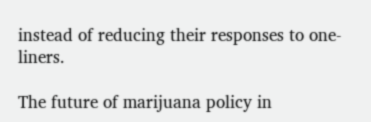instead of reducing their responses to one-liners.

The future of marijuana policy in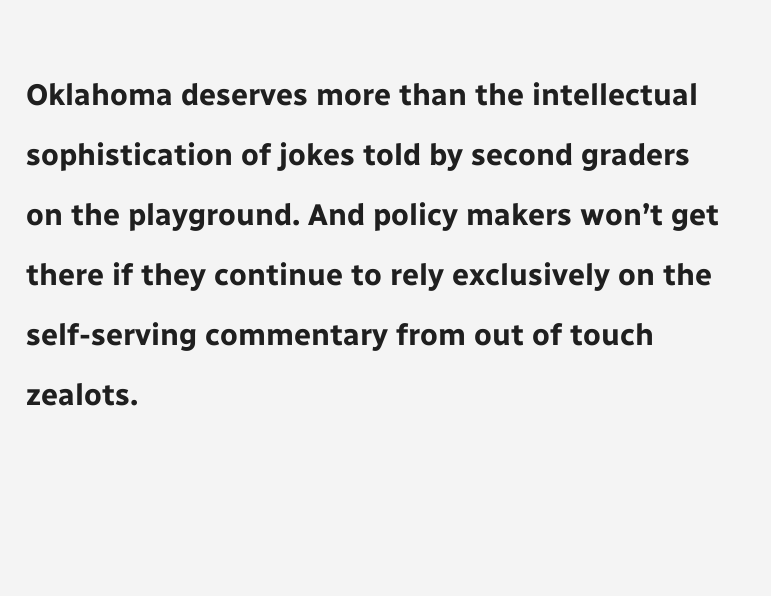Oklahoma deserves more than the intellectual sophistication of jokes told by second graders on the playground. And policy makers won’t get there if they continue to rely exclusively on the self-serving commentary from out of touch zealots.